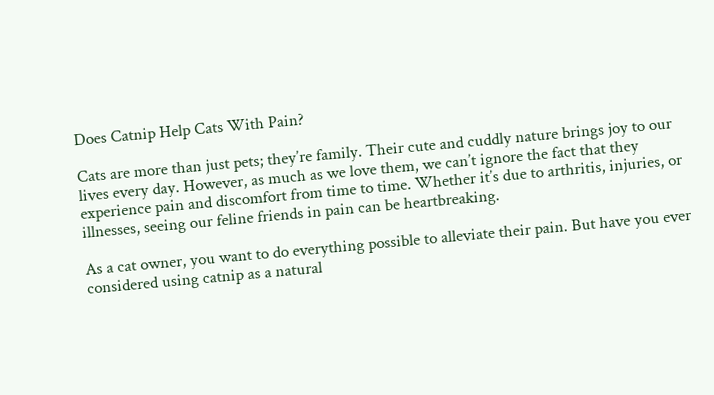Does Catnip Help Cats With Pain?

Cats are more than just pets; they’re family. Their cute and cuddly nature brings joy to our lives every day. However, as much as we love them, we can’t ignore the fact that they experience pain and discomfort from time to time. Whether it’s due to arthritis, injuries, or illnesses, seeing our feline friends in pain can be heartbreaking.

As a cat owner, you want to do everything possible to alleviate their pain. But have you ever considered using catnip as a natural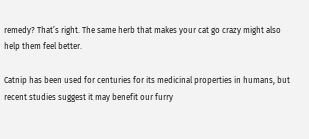remedy? That’s right. The same herb that makes your cat go crazy might also help them feel better.

Catnip has been used for centuries for its medicinal properties in humans, but recent studies suggest it may benefit our furry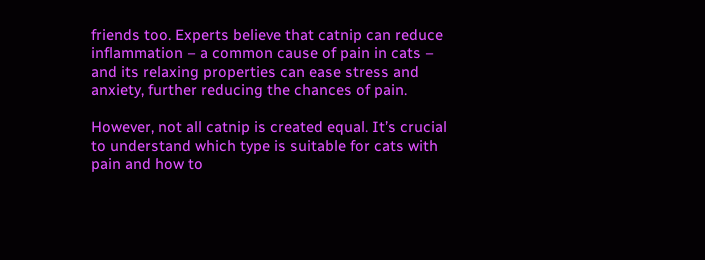friends too. Experts believe that catnip can reduce inflammation – a common cause of pain in cats – and its relaxing properties can ease stress and anxiety, further reducing the chances of pain.

However, not all catnip is created equal. It’s crucial to understand which type is suitable for cats with pain and how to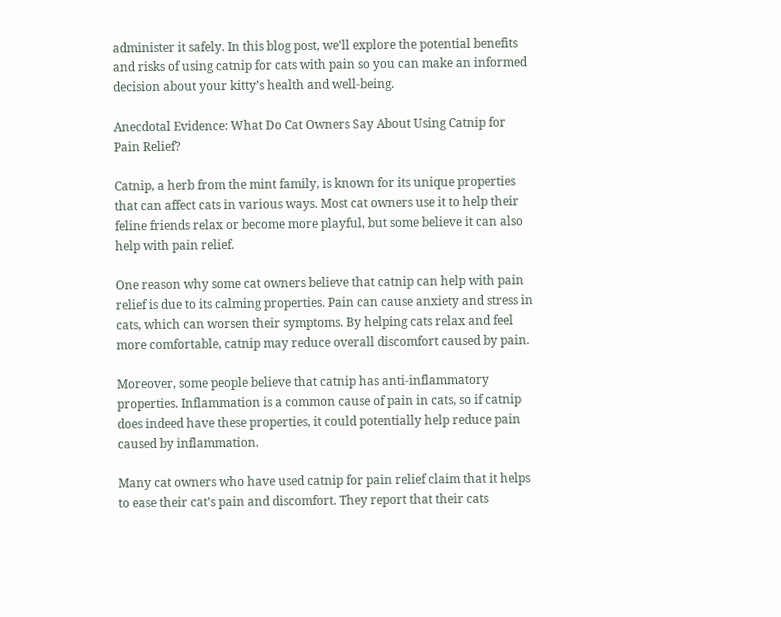administer it safely. In this blog post, we’ll explore the potential benefits and risks of using catnip for cats with pain so you can make an informed decision about your kitty’s health and well-being.

Anecdotal Evidence: What Do Cat Owners Say About Using Catnip for Pain Relief?

Catnip, a herb from the mint family, is known for its unique properties that can affect cats in various ways. Most cat owners use it to help their feline friends relax or become more playful, but some believe it can also help with pain relief.

One reason why some cat owners believe that catnip can help with pain relief is due to its calming properties. Pain can cause anxiety and stress in cats, which can worsen their symptoms. By helping cats relax and feel more comfortable, catnip may reduce overall discomfort caused by pain.

Moreover, some people believe that catnip has anti-inflammatory properties. Inflammation is a common cause of pain in cats, so if catnip does indeed have these properties, it could potentially help reduce pain caused by inflammation.

Many cat owners who have used catnip for pain relief claim that it helps to ease their cat’s pain and discomfort. They report that their cats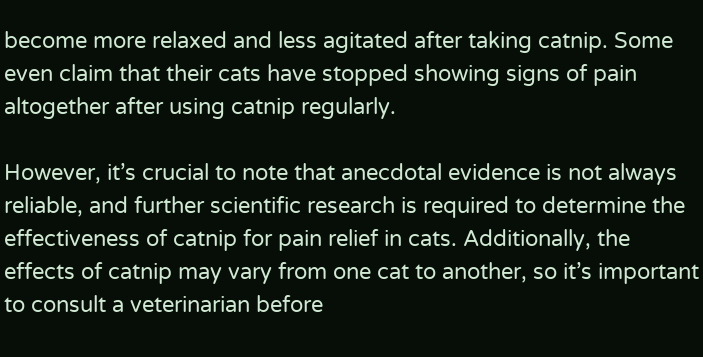become more relaxed and less agitated after taking catnip. Some even claim that their cats have stopped showing signs of pain altogether after using catnip regularly.

However, it’s crucial to note that anecdotal evidence is not always reliable, and further scientific research is required to determine the effectiveness of catnip for pain relief in cats. Additionally, the effects of catnip may vary from one cat to another, so it’s important to consult a veterinarian before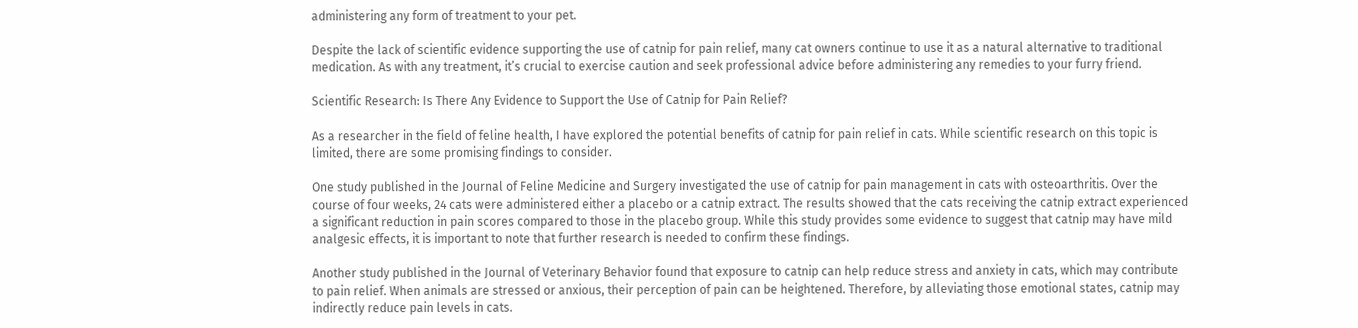administering any form of treatment to your pet.

Despite the lack of scientific evidence supporting the use of catnip for pain relief, many cat owners continue to use it as a natural alternative to traditional medication. As with any treatment, it’s crucial to exercise caution and seek professional advice before administering any remedies to your furry friend.

Scientific Research: Is There Any Evidence to Support the Use of Catnip for Pain Relief?

As a researcher in the field of feline health, I have explored the potential benefits of catnip for pain relief in cats. While scientific research on this topic is limited, there are some promising findings to consider.

One study published in the Journal of Feline Medicine and Surgery investigated the use of catnip for pain management in cats with osteoarthritis. Over the course of four weeks, 24 cats were administered either a placebo or a catnip extract. The results showed that the cats receiving the catnip extract experienced a significant reduction in pain scores compared to those in the placebo group. While this study provides some evidence to suggest that catnip may have mild analgesic effects, it is important to note that further research is needed to confirm these findings.

Another study published in the Journal of Veterinary Behavior found that exposure to catnip can help reduce stress and anxiety in cats, which may contribute to pain relief. When animals are stressed or anxious, their perception of pain can be heightened. Therefore, by alleviating those emotional states, catnip may indirectly reduce pain levels in cats.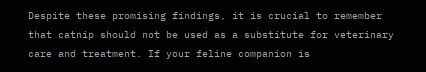Despite these promising findings, it is crucial to remember that catnip should not be used as a substitute for veterinary care and treatment. If your feline companion is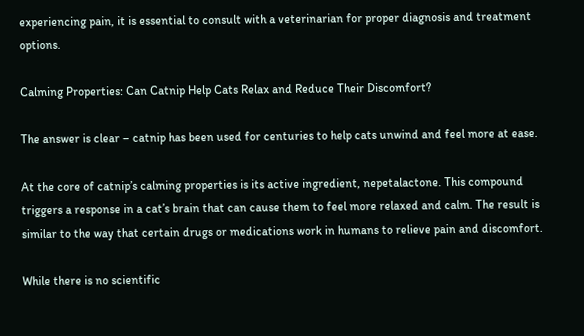experiencing pain, it is essential to consult with a veterinarian for proper diagnosis and treatment options.

Calming Properties: Can Catnip Help Cats Relax and Reduce Their Discomfort?

The answer is clear – catnip has been used for centuries to help cats unwind and feel more at ease.

At the core of catnip’s calming properties is its active ingredient, nepetalactone. This compound triggers a response in a cat’s brain that can cause them to feel more relaxed and calm. The result is similar to the way that certain drugs or medications work in humans to relieve pain and discomfort.

While there is no scientific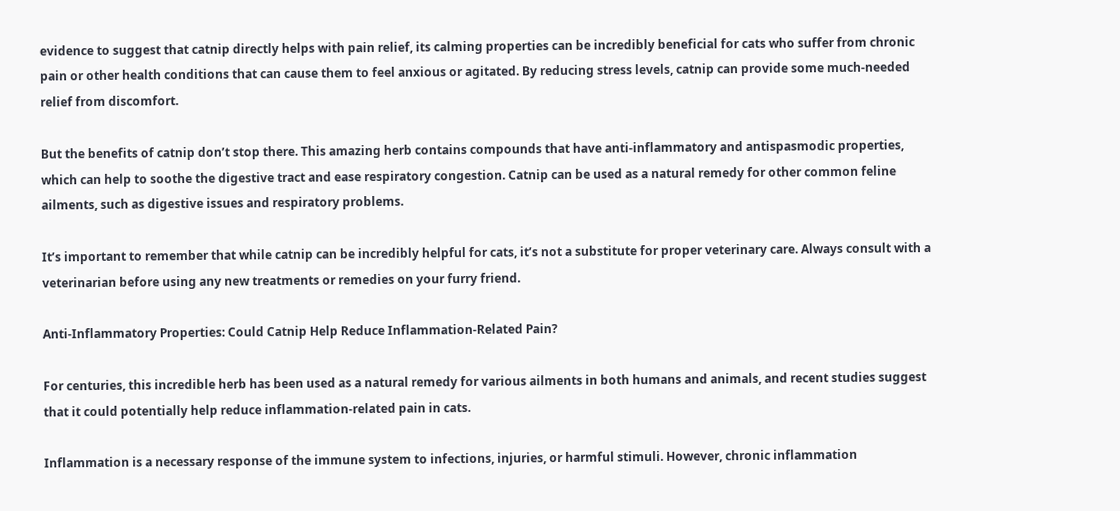evidence to suggest that catnip directly helps with pain relief, its calming properties can be incredibly beneficial for cats who suffer from chronic pain or other health conditions that can cause them to feel anxious or agitated. By reducing stress levels, catnip can provide some much-needed relief from discomfort.

But the benefits of catnip don’t stop there. This amazing herb contains compounds that have anti-inflammatory and antispasmodic properties, which can help to soothe the digestive tract and ease respiratory congestion. Catnip can be used as a natural remedy for other common feline ailments, such as digestive issues and respiratory problems.

It’s important to remember that while catnip can be incredibly helpful for cats, it’s not a substitute for proper veterinary care. Always consult with a veterinarian before using any new treatments or remedies on your furry friend.

Anti-Inflammatory Properties: Could Catnip Help Reduce Inflammation-Related Pain?

For centuries, this incredible herb has been used as a natural remedy for various ailments in both humans and animals, and recent studies suggest that it could potentially help reduce inflammation-related pain in cats.

Inflammation is a necessary response of the immune system to infections, injuries, or harmful stimuli. However, chronic inflammation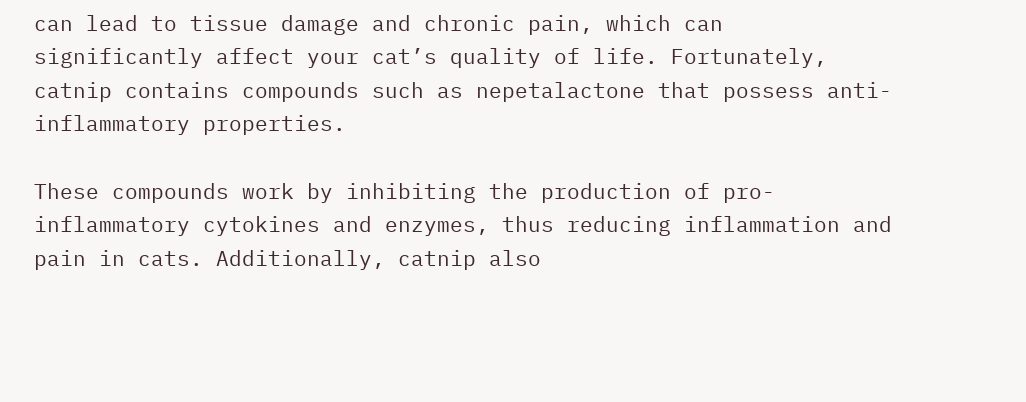can lead to tissue damage and chronic pain, which can significantly affect your cat’s quality of life. Fortunately, catnip contains compounds such as nepetalactone that possess anti-inflammatory properties.

These compounds work by inhibiting the production of pro-inflammatory cytokines and enzymes, thus reducing inflammation and pain in cats. Additionally, catnip also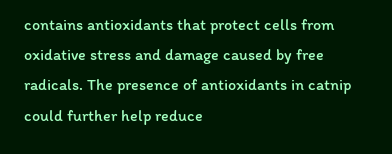contains antioxidants that protect cells from oxidative stress and damage caused by free radicals. The presence of antioxidants in catnip could further help reduce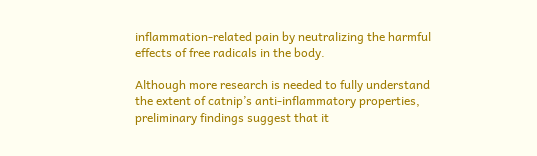inflammation-related pain by neutralizing the harmful effects of free radicals in the body.

Although more research is needed to fully understand the extent of catnip’s anti-inflammatory properties, preliminary findings suggest that it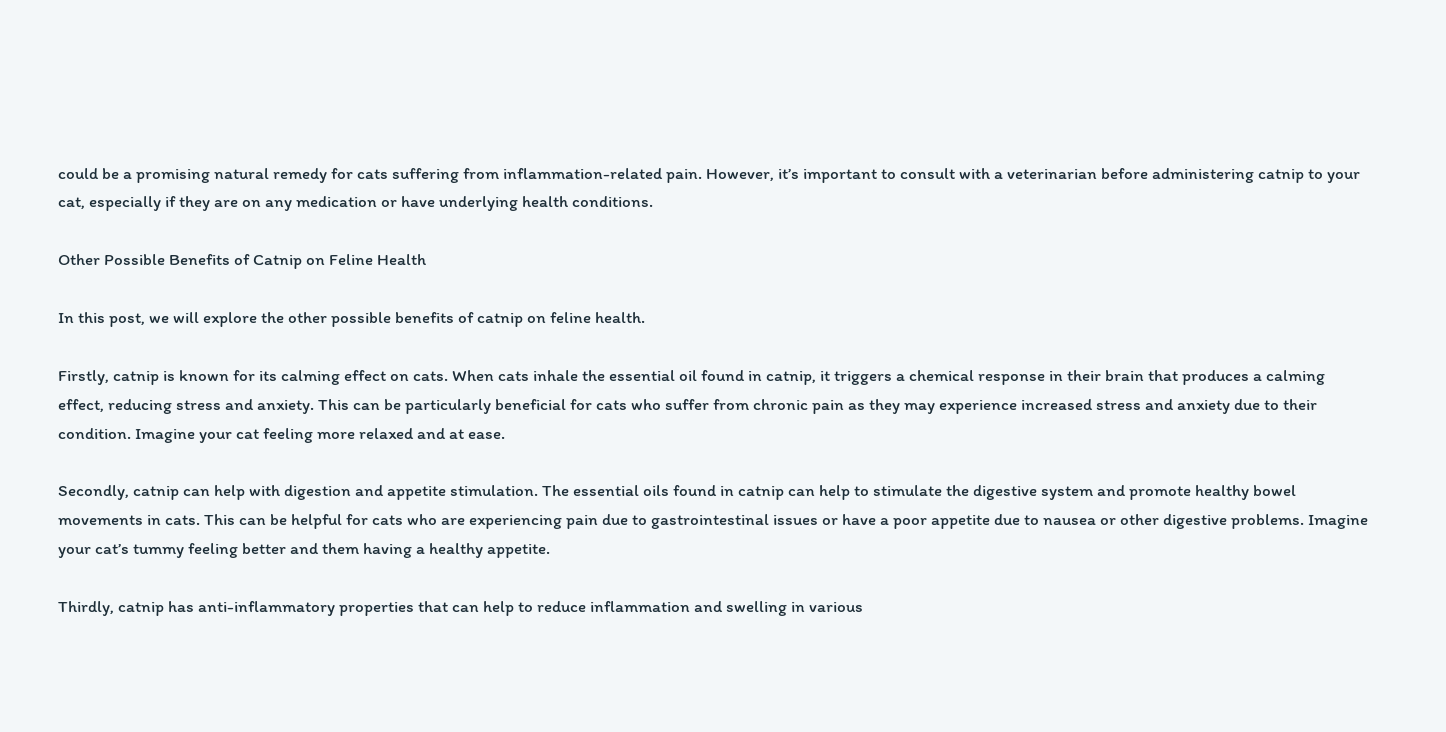could be a promising natural remedy for cats suffering from inflammation-related pain. However, it’s important to consult with a veterinarian before administering catnip to your cat, especially if they are on any medication or have underlying health conditions.

Other Possible Benefits of Catnip on Feline Health

In this post, we will explore the other possible benefits of catnip on feline health.

Firstly, catnip is known for its calming effect on cats. When cats inhale the essential oil found in catnip, it triggers a chemical response in their brain that produces a calming effect, reducing stress and anxiety. This can be particularly beneficial for cats who suffer from chronic pain as they may experience increased stress and anxiety due to their condition. Imagine your cat feeling more relaxed and at ease.

Secondly, catnip can help with digestion and appetite stimulation. The essential oils found in catnip can help to stimulate the digestive system and promote healthy bowel movements in cats. This can be helpful for cats who are experiencing pain due to gastrointestinal issues or have a poor appetite due to nausea or other digestive problems. Imagine your cat’s tummy feeling better and them having a healthy appetite.

Thirdly, catnip has anti-inflammatory properties that can help to reduce inflammation and swelling in various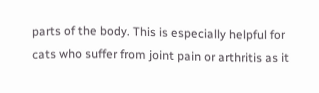parts of the body. This is especially helpful for cats who suffer from joint pain or arthritis as it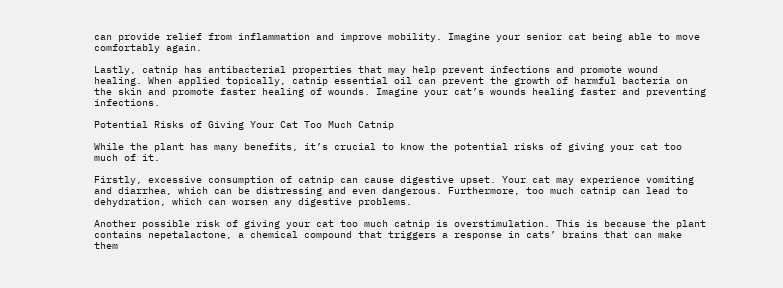can provide relief from inflammation and improve mobility. Imagine your senior cat being able to move comfortably again.

Lastly, catnip has antibacterial properties that may help prevent infections and promote wound healing. When applied topically, catnip essential oil can prevent the growth of harmful bacteria on the skin and promote faster healing of wounds. Imagine your cat’s wounds healing faster and preventing infections.

Potential Risks of Giving Your Cat Too Much Catnip

While the plant has many benefits, it’s crucial to know the potential risks of giving your cat too much of it.

Firstly, excessive consumption of catnip can cause digestive upset. Your cat may experience vomiting and diarrhea, which can be distressing and even dangerous. Furthermore, too much catnip can lead to dehydration, which can worsen any digestive problems.

Another possible risk of giving your cat too much catnip is overstimulation. This is because the plant contains nepetalactone, a chemical compound that triggers a response in cats’ brains that can make them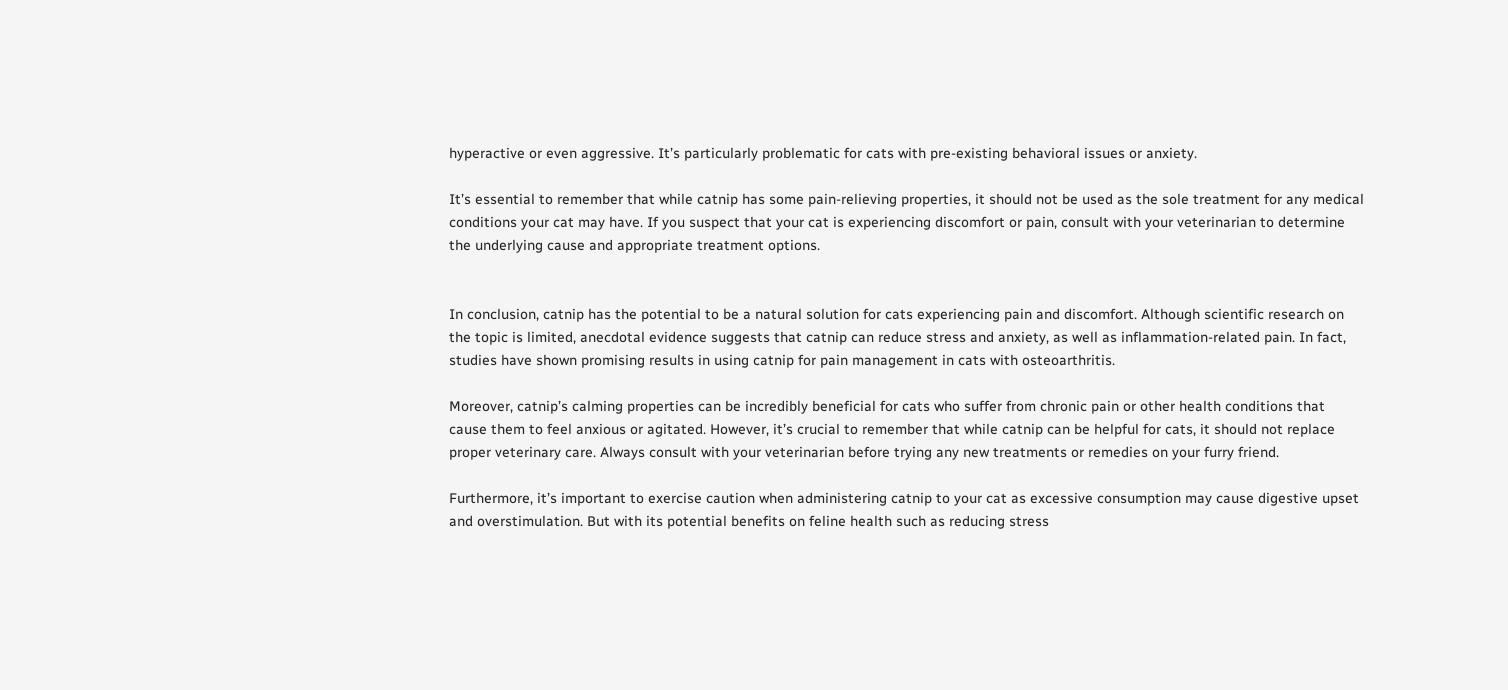hyperactive or even aggressive. It’s particularly problematic for cats with pre-existing behavioral issues or anxiety.

It’s essential to remember that while catnip has some pain-relieving properties, it should not be used as the sole treatment for any medical conditions your cat may have. If you suspect that your cat is experiencing discomfort or pain, consult with your veterinarian to determine the underlying cause and appropriate treatment options.


In conclusion, catnip has the potential to be a natural solution for cats experiencing pain and discomfort. Although scientific research on the topic is limited, anecdotal evidence suggests that catnip can reduce stress and anxiety, as well as inflammation-related pain. In fact, studies have shown promising results in using catnip for pain management in cats with osteoarthritis.

Moreover, catnip’s calming properties can be incredibly beneficial for cats who suffer from chronic pain or other health conditions that cause them to feel anxious or agitated. However, it’s crucial to remember that while catnip can be helpful for cats, it should not replace proper veterinary care. Always consult with your veterinarian before trying any new treatments or remedies on your furry friend.

Furthermore, it’s important to exercise caution when administering catnip to your cat as excessive consumption may cause digestive upset and overstimulation. But with its potential benefits on feline health such as reducing stress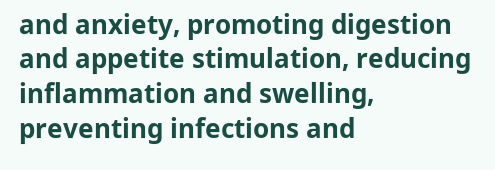and anxiety, promoting digestion and appetite stimulation, reducing inflammation and swelling, preventing infections and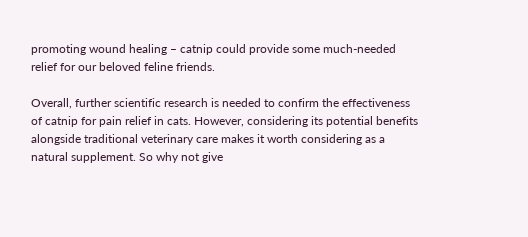promoting wound healing – catnip could provide some much-needed relief for our beloved feline friends.

Overall, further scientific research is needed to confirm the effectiveness of catnip for pain relief in cats. However, considering its potential benefits alongside traditional veterinary care makes it worth considering as a natural supplement. So why not give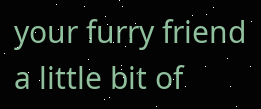your furry friend a little bit of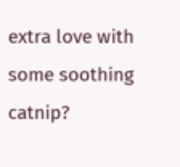extra love with some soothing catnip?